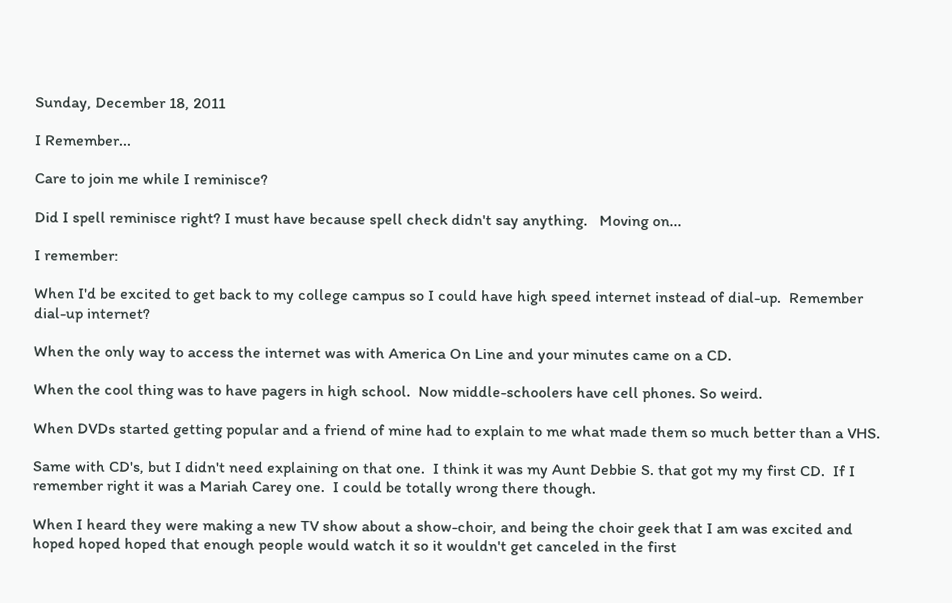Sunday, December 18, 2011

I Remember...

Care to join me while I reminisce?

Did I spell reminisce right? I must have because spell check didn't say anything.   Moving on...

I remember:

When I'd be excited to get back to my college campus so I could have high speed internet instead of dial-up.  Remember dial-up internet?

When the only way to access the internet was with America On Line and your minutes came on a CD.

When the cool thing was to have pagers in high school.  Now middle-schoolers have cell phones. So weird.

When DVDs started getting popular and a friend of mine had to explain to me what made them so much better than a VHS.

Same with CD's, but I didn't need explaining on that one.  I think it was my Aunt Debbie S. that got my my first CD.  If I remember right it was a Mariah Carey one.  I could be totally wrong there though.

When I heard they were making a new TV show about a show-choir, and being the choir geek that I am was excited and hoped hoped hoped that enough people would watch it so it wouldn't get canceled in the first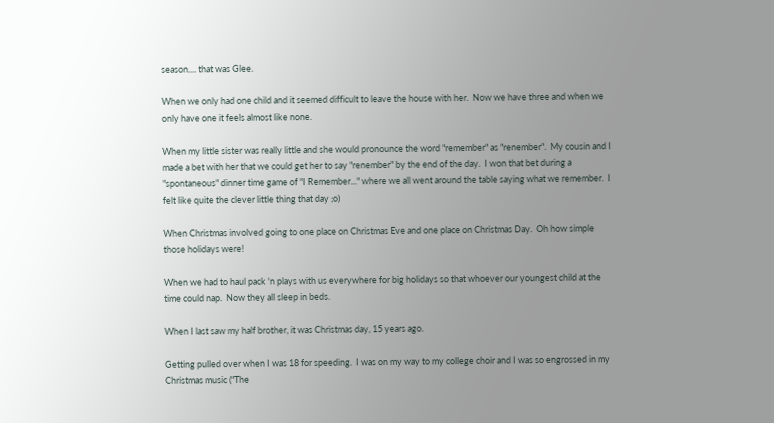season.... that was Glee.

When we only had one child and it seemed difficult to leave the house with her.  Now we have three and when we only have one it feels almost like none.

When my little sister was really little and she would pronounce the word "remember" as "renember".  My cousin and I made a bet with her that we could get her to say "renember" by the end of the day.  I won that bet during a "spontaneous" dinner time game of "I Remember..." where we all went around the table saying what we remember.  I felt like quite the clever little thing that day ;o)

When Christmas involved going to one place on Christmas Eve and one place on Christmas Day.  Oh how simple those holidays were!

When we had to haul pack 'n plays with us everywhere for big holidays so that whoever our youngest child at the time could nap.  Now they all sleep in beds.

When I last saw my half brother, it was Christmas day, 15 years ago.

Getting pulled over when I was 18 for speeding.  I was on my way to my college choir and I was so engrossed in my Christmas music ("The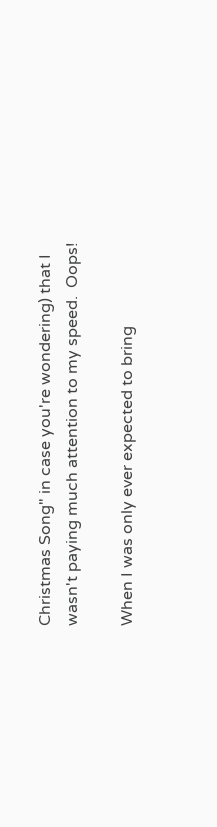Christmas Song" in case you're wondering) that I wasn't paying much attention to my speed.  Oops!

When I was only ever expected to bring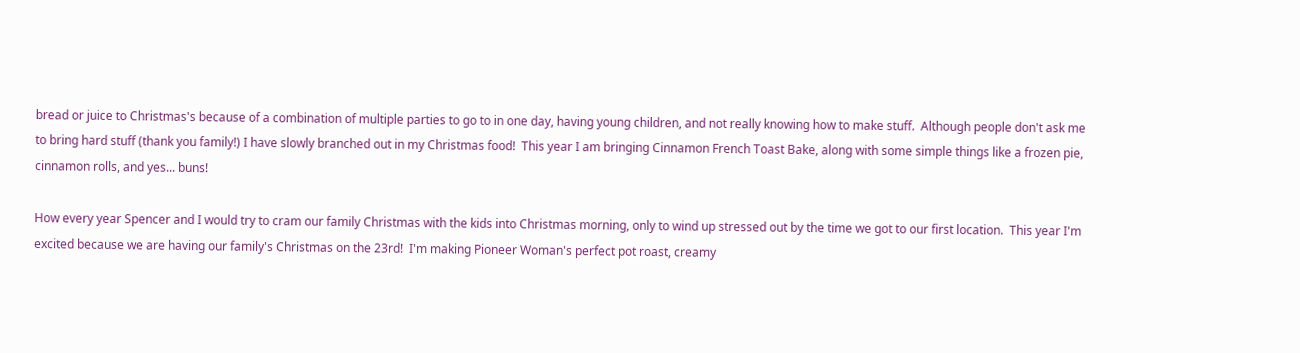bread or juice to Christmas's because of a combination of multiple parties to go to in one day, having young children, and not really knowing how to make stuff.  Although people don't ask me to bring hard stuff (thank you family!) I have slowly branched out in my Christmas food!  This year I am bringing Cinnamon French Toast Bake, along with some simple things like a frozen pie, cinnamon rolls, and yes... buns!

How every year Spencer and I would try to cram our family Christmas with the kids into Christmas morning, only to wind up stressed out by the time we got to our first location.  This year I'm excited because we are having our family's Christmas on the 23rd!  I'm making Pioneer Woman's perfect pot roast, creamy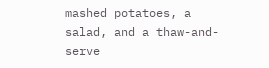mashed potatoes, a salad, and a thaw-and-serve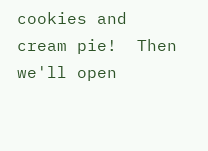cookies and cream pie!  Then we'll open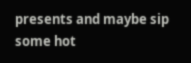presents and maybe sip some hot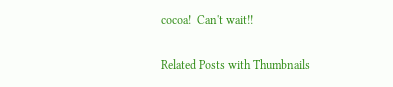cocoa!  Can't wait!!

Related Posts with Thumbnails